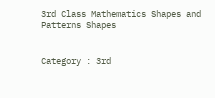3rd Class Mathematics Shapes and Patterns Shapes


Category : 3rd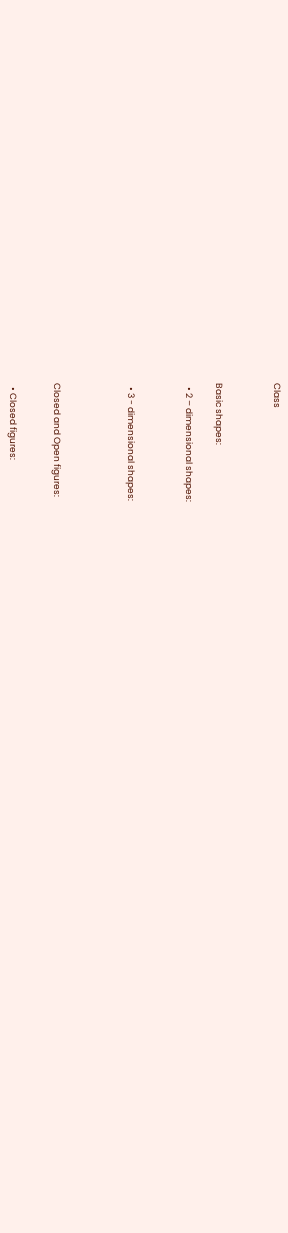Class



Basic shapes:

  • 2 – dimensional shapes:



  • 3 - dimensional shapes:




Closed and Open figures:


  • Closed figures: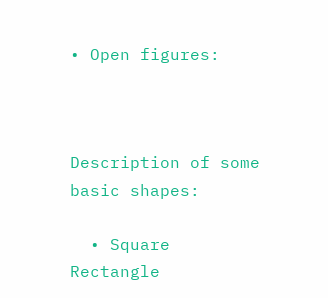• Open figures:



Description of some basic shapes:

  • Square       Rectangle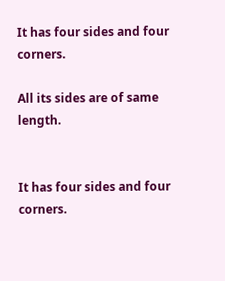It has four sides and four corners.

All its sides are of same length.


It has four sides and four corners.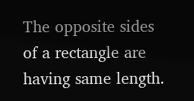The opposite sides of a rectangle are having same length.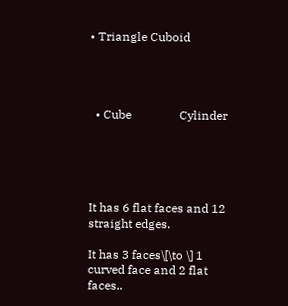• Triangle Cuboid




  • Cube                Cylinder





It has 6 flat faces and 12 straight edges.

It has 3 faces\[\to \] 1 curved face and 2 flat faces..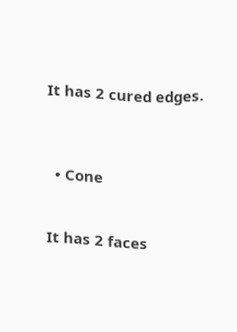It has 2 cured edges.



  • Cone


It has 2 faces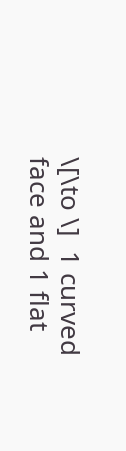\[\to \]  1 curved face and 1 flat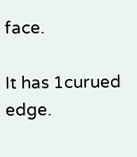face.

It has 1curued edge.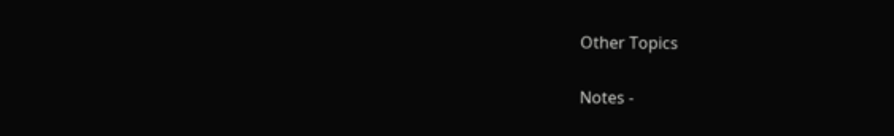Other Topics

Notes -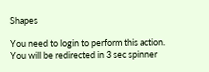Shapes

You need to login to perform this action.
You will be redirected in 3 sec spinner